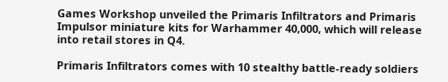Games Workshop unveiled the Primaris Infiltrators and Primaris Impulsor miniature kits for Warhammer 40,000, which will release into retail stores in Q4.

Primaris Infiltrators comes with 10 stealthy battle-ready soldiers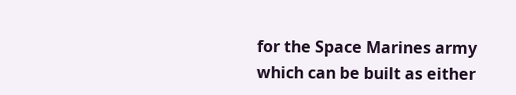for the Space Marines army which can be built as either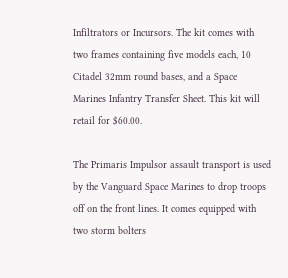Infiltrators or Incursors. The kit comes with two frames containing five models each, 10 Citadel 32mm round bases, and a Space Marines Infantry Transfer Sheet. This kit will retail for $60.00.

The Primaris Impulsor assault transport is used by the Vanguard Space Marines to drop troops off on the front lines. It comes equipped with two storm bolters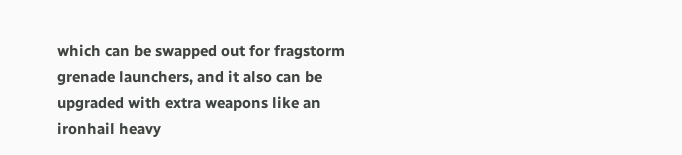which can be swapped out for fragstorm grenade launchers, and it also can be upgraded with extra weapons like an ironhail heavy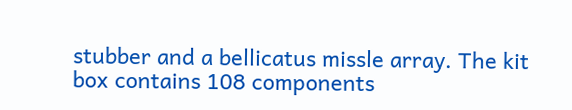stubber and a bellicatus missle array. The kit box contains 108 components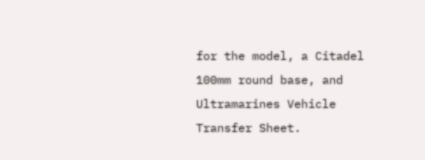for the model, a Citadel 100mm round base, and Ultramarines Vehicle Transfer Sheet.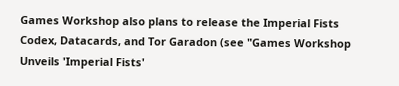Games Workshop also plans to release the Imperial Fists Codex, Datacards, and Tor Garadon (see "Games Workshop Unveils 'Imperial Fists'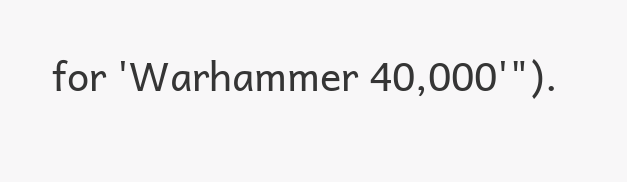for 'Warhammer 40,000'").